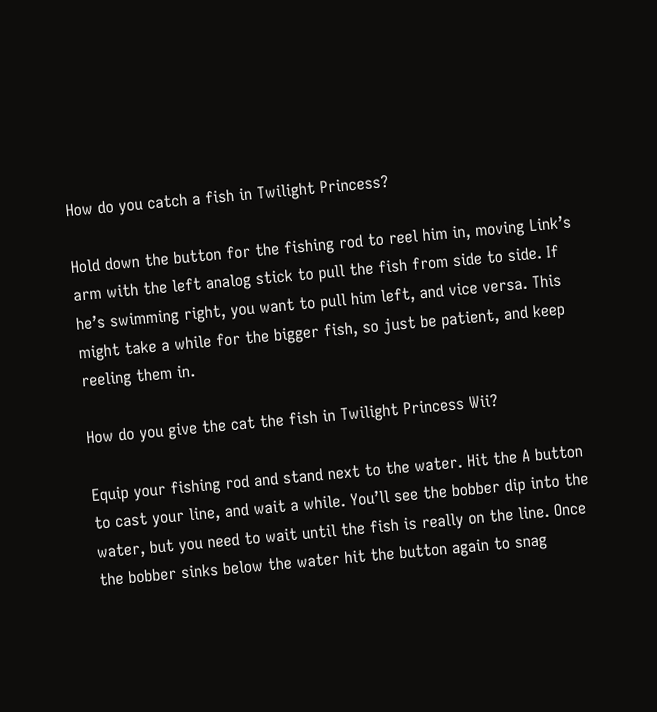How do you catch a fish in Twilight Princess?

Hold down the button for the fishing rod to reel him in, moving Link’s arm with the left analog stick to pull the fish from side to side. If he’s swimming right, you want to pull him left, and vice versa. This might take a while for the bigger fish, so just be patient, and keep reeling them in.

How do you give the cat the fish in Twilight Princess Wii?

Equip your fishing rod and stand next to the water. Hit the A button to cast your line, and wait a while. You’ll see the bobber dip into the water, but you need to wait until the fish is really on the line. Once the bobber sinks below the water hit the button again to snag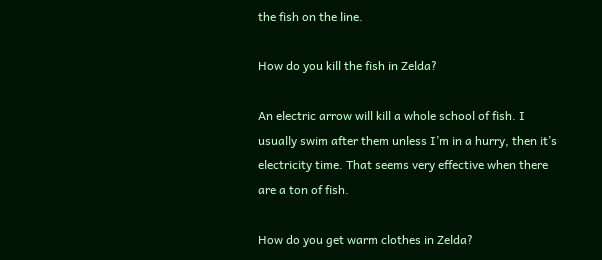the fish on the line.

How do you kill the fish in Zelda?

An electric arrow will kill a whole school of fish. I usually swim after them unless I’m in a hurry, then it’s electricity time. That seems very effective when there are a ton of fish.

How do you get warm clothes in Zelda?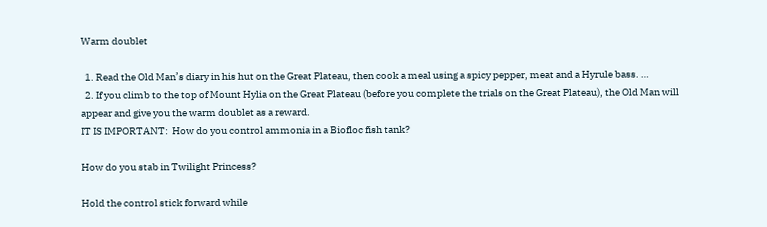Warm doublet

  1. Read the Old Man’s diary in his hut on the Great Plateau, then cook a meal using a spicy pepper, meat and a Hyrule bass. …
  2. If you climb to the top of Mount Hylia on the Great Plateau (before you complete the trials on the Great Plateau), the Old Man will appear and give you the warm doublet as a reward.
IT IS IMPORTANT:  How do you control ammonia in a Biofloc fish tank?

How do you stab in Twilight Princess?

Hold the control stick forward while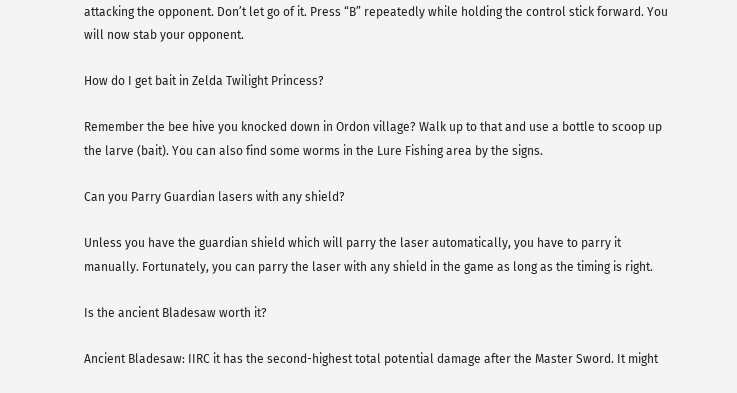attacking the opponent. Don’t let go of it. Press “B” repeatedly while holding the control stick forward. You will now stab your opponent.

How do I get bait in Zelda Twilight Princess?

Remember the bee hive you knocked down in Ordon village? Walk up to that and use a bottle to scoop up the larve (bait). You can also find some worms in the Lure Fishing area by the signs.

Can you Parry Guardian lasers with any shield?

Unless you have the guardian shield which will parry the laser automatically, you have to parry it manually. Fortunately, you can parry the laser with any shield in the game as long as the timing is right.

Is the ancient Bladesaw worth it?

Ancient Bladesaw: IIRC it has the second-highest total potential damage after the Master Sword. It might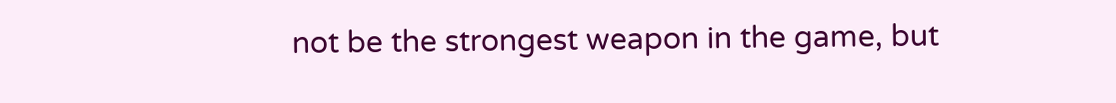not be the strongest weapon in the game, but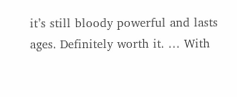it’s still bloody powerful and lasts ages. Definitely worth it. … With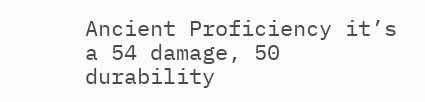Ancient Proficiency it’s a 54 damage, 50 durability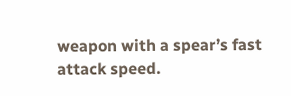weapon with a spear’s fast attack speed.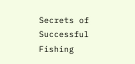Secrets of Successful Fishing